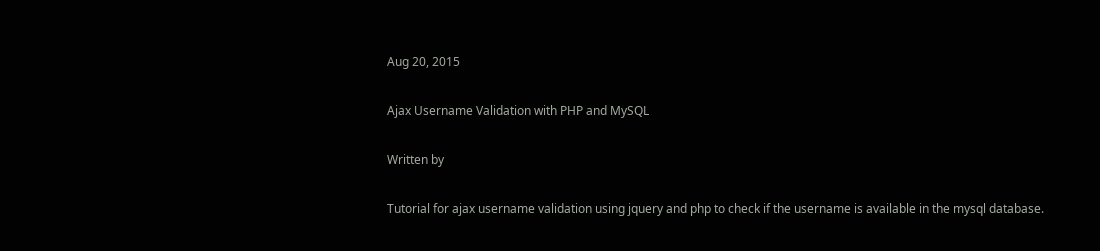Aug 20, 2015

Ajax Username Validation with PHP and MySQL

Written by

Tutorial for ajax username validation using jquery and php to check if the username is available in the mysql database.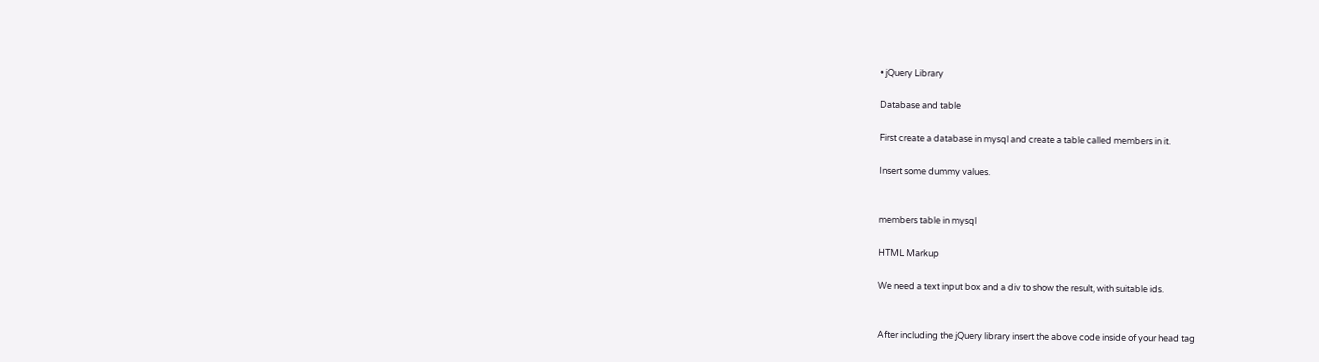• jQuery Library

Database and table

First create a database in mysql and create a table called members in it.

Insert some dummy values.


members table in mysql

HTML Markup

We need a text input box and a div to show the result, with suitable ids.


After including the jQuery library insert the above code inside of your head tag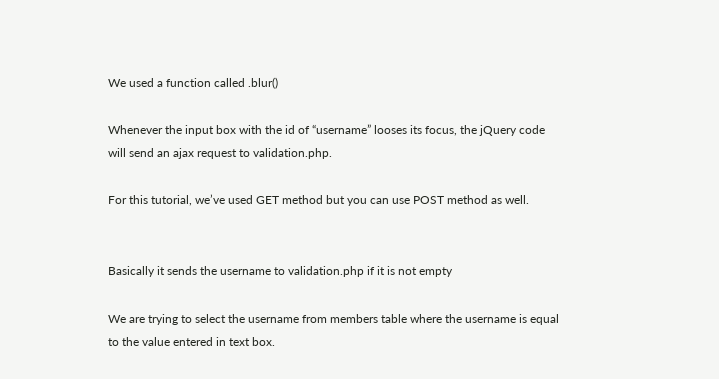We used a function called .blur()

Whenever the input box with the id of “username” looses its focus, the jQuery code will send an ajax request to validation.php.

For this tutorial, we’ve used GET method but you can use POST method as well.


Basically it sends the username to validation.php if it is not empty

We are trying to select the username from members table where the username is equal to the value entered in text box.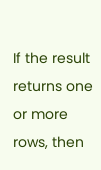If the result returns one or more rows, then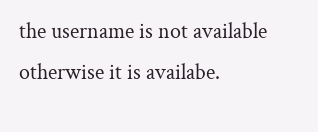the username is not available otherwise it is availabe.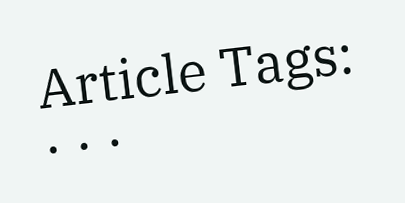Article Tags:
· · ·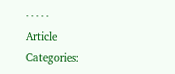· · · · ·
Article Categories: